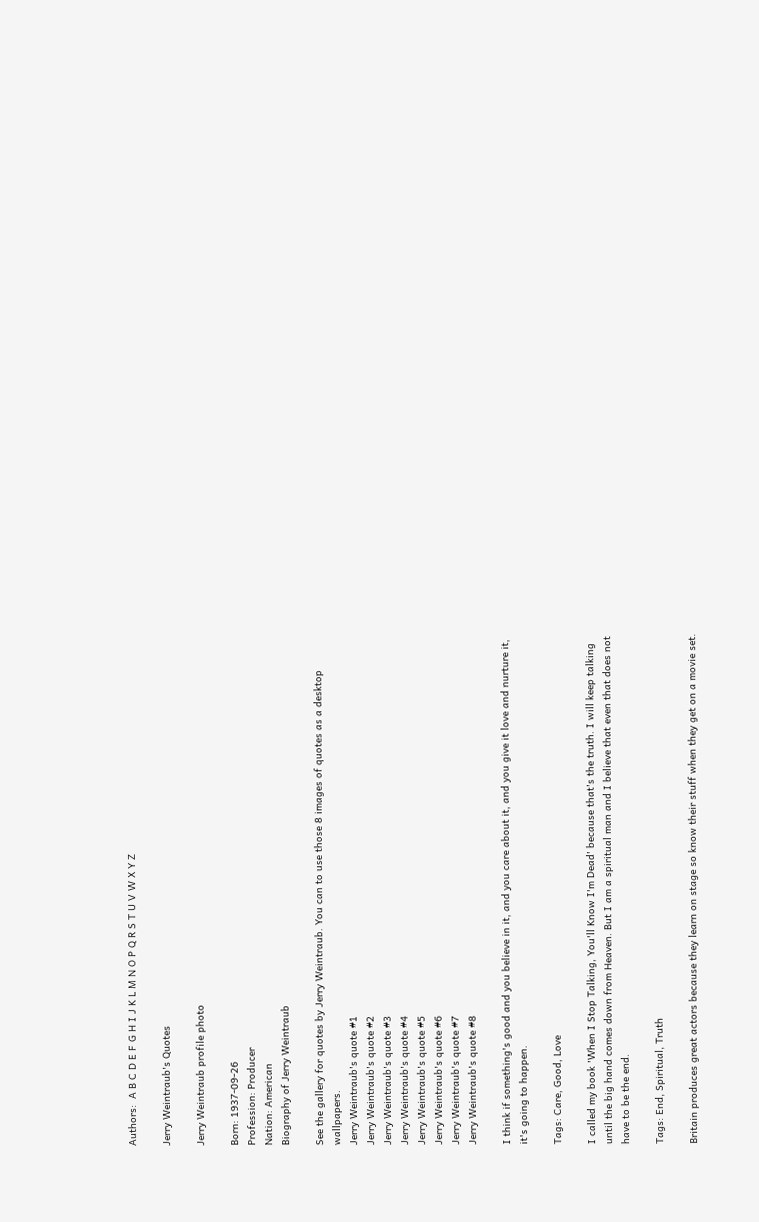Authors:  A B C D E F G H I J K L M N O P Q R S T U V W X Y Z

Jerry Weintraub's Quotes

Jerry Weintraub profile photo

Born: 1937-09-26
Profession: Producer
Nation: American
Biography of Jerry Weintraub

See the gallery for quotes by Jerry Weintraub. You can to use those 8 images of quotes as a desktop wallpapers.
Jerry Weintraub's quote #1
Jerry Weintraub's quote #2
Jerry Weintraub's quote #3
Jerry Weintraub's quote #4
Jerry Weintraub's quote #5
Jerry Weintraub's quote #6
Jerry Weintraub's quote #7
Jerry Weintraub's quote #8

I think if something's good and you believe in it, and you care about it, and you give it love and nurture it, it's going to happen.

Tags: Care, Good, Love

I called my book 'When I Stop Talking, You'll Know I'm Dead' because that's the truth. I will keep talking until the big hand comes down from Heaven. But I am a spiritual man and I believe that even that does not have to be the end.

Tags: End, Spiritual, Truth

Britain produces great actors because they learn on stage so know their stuff when they get on a movie set.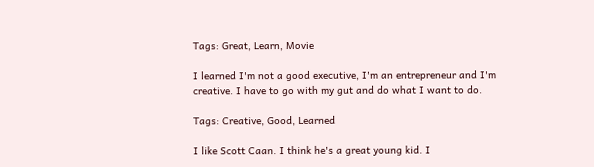Tags: Great, Learn, Movie

I learned I'm not a good executive, I'm an entrepreneur and I'm creative. I have to go with my gut and do what I want to do.

Tags: Creative, Good, Learned

I like Scott Caan. I think he's a great young kid. I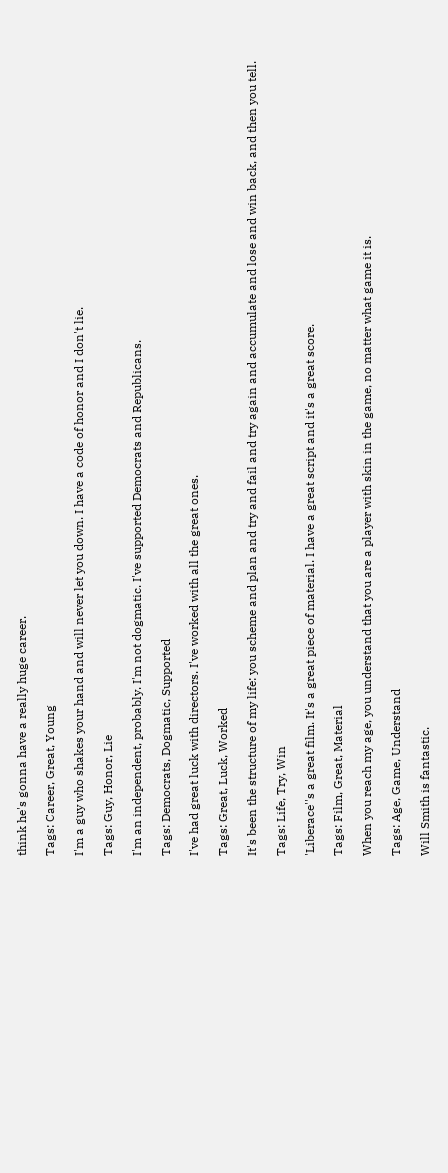think he's gonna have a really huge career.

Tags: Career, Great, Young

I'm a guy who shakes your hand and will never let you down. I have a code of honor and I don't lie.

Tags: Guy, Honor, Lie

I'm an independent, probably. I'm not dogmatic. I've supported Democrats and Republicans.

Tags: Democrats, Dogmatic, Supported

I've had great luck with directors. I've worked with all the great ones.

Tags: Great, Luck, Worked

It's been the structure of my life: you scheme and plan and try and fail and try again and accumulate and lose and win back, and then you tell.

Tags: Life, Try, Win

'Liberace''s a great film. It's a great piece of material. I have a great script and it's a great score.

Tags: Film, Great, Material

When you reach my age, you understand that you are a player with skin in the game, no matter what game it is.

Tags: Age, Game, Understand

Will Smith is fantastic.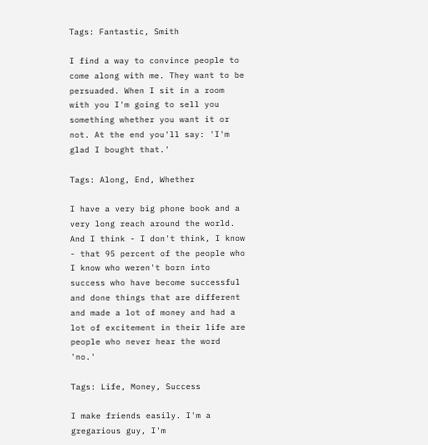Tags: Fantastic, Smith

I find a way to convince people to come along with me. They want to be persuaded. When I sit in a room with you I'm going to sell you something whether you want it or not. At the end you'll say: 'I'm glad I bought that.'

Tags: Along, End, Whether

I have a very big phone book and a very long reach around the world. And I think - I don't think, I know - that 95 percent of the people who I know who weren't born into success who have become successful and done things that are different and made a lot of money and had a lot of excitement in their life are people who never hear the word 'no.'

Tags: Life, Money, Success

I make friends easily. I'm a gregarious guy, I'm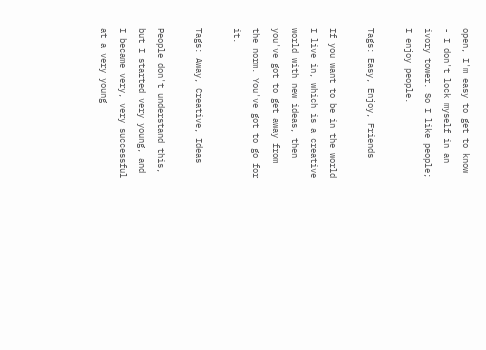open, I'm easy to get to know - I don't lock myself in an ivory tower. So I like people; I enjoy people.

Tags: Easy, Enjoy, Friends

If you want to be in the world I live in, which is a creative world with new ideas, then you've got to get away from the norm. You've got to go for it.

Tags: Away, Creative, Ideas

People don't understand this, but I started very young, and I became very, very successful at a very young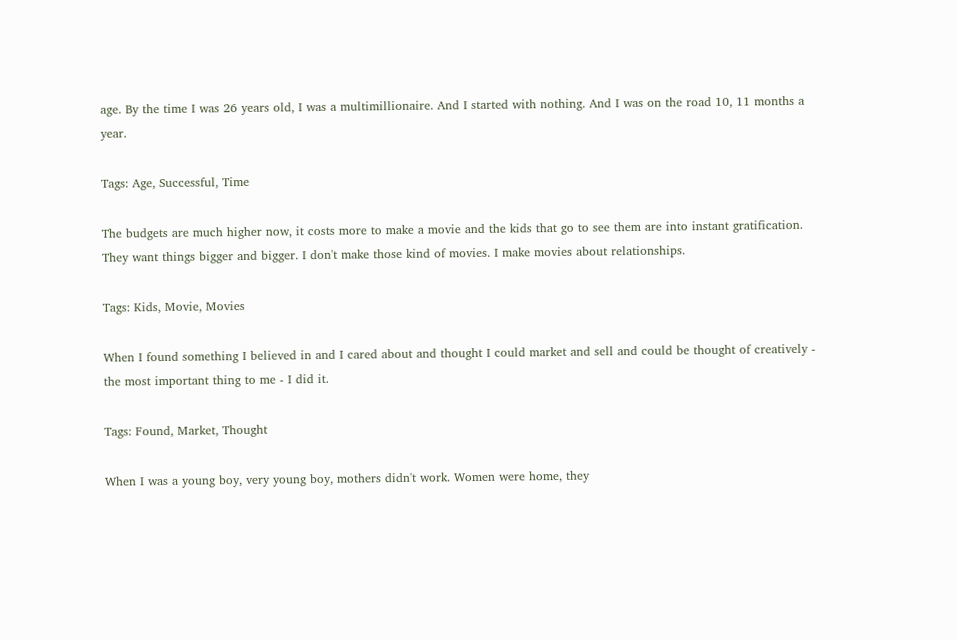age. By the time I was 26 years old, I was a multimillionaire. And I started with nothing. And I was on the road 10, 11 months a year.

Tags: Age, Successful, Time

The budgets are much higher now, it costs more to make a movie and the kids that go to see them are into instant gratification. They want things bigger and bigger. I don't make those kind of movies. I make movies about relationships.

Tags: Kids, Movie, Movies

When I found something I believed in and I cared about and thought I could market and sell and could be thought of creatively - the most important thing to me - I did it.

Tags: Found, Market, Thought

When I was a young boy, very young boy, mothers didn't work. Women were home, they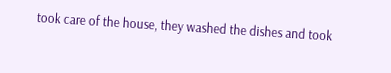took care of the house, they washed the dishes and took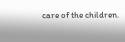care of the children.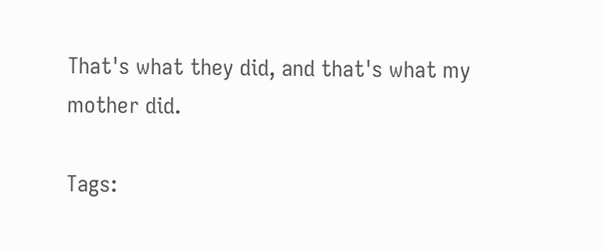That's what they did, and that's what my mother did.

Tags: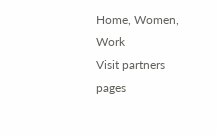Home, Women, Work
Visit partners pages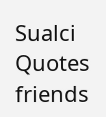Sualci Quotes friends